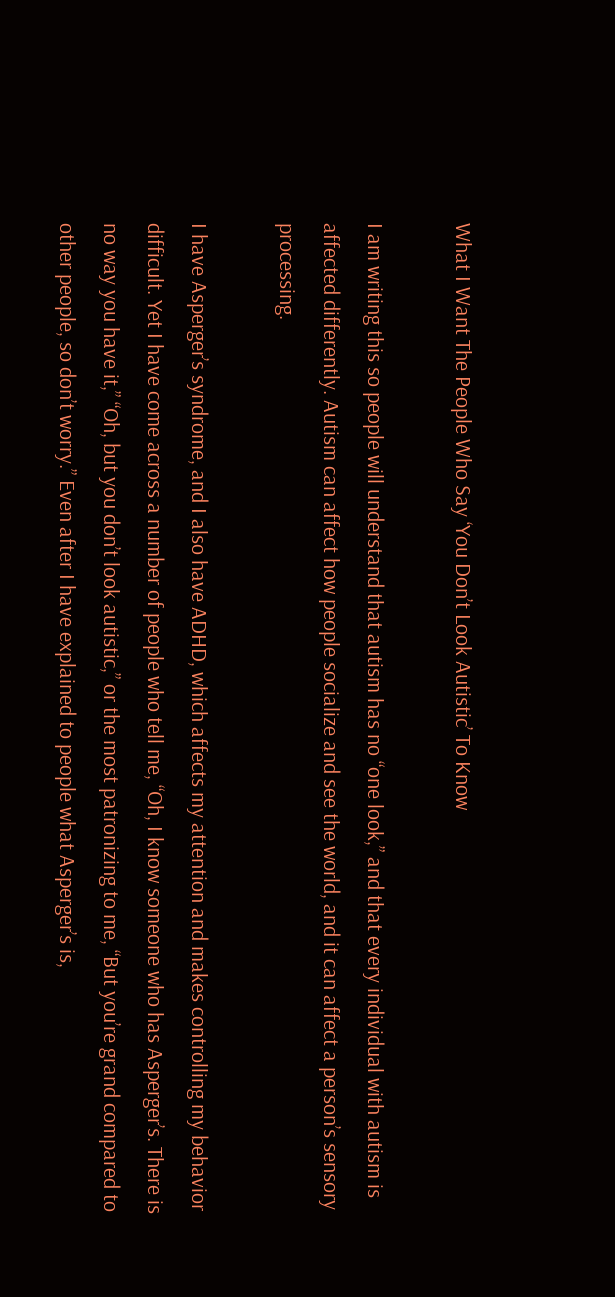What I Want The People Who Say ‘You Don’t Look Autistic’ To Know

I am writing this so people will understand that autism has no “one look,” and that every individual with autism is affected differently. Autism can affect how people socialize and see the world, and it can affect a person’s sensory processing.

I have Asperger’s syndrome, and I also have ADHD, which affects my attention and makes controlling my behavior difficult. Yet I have come across a number of people who tell me, “Oh, I know someone who has Asperger’s. There is no way you have it,” “Oh, but you don’t look autistic,” or the most patronizing to me, “But you’re grand compared to other people, so don’t worry.” Even after I have explained to people what Asperger’s is,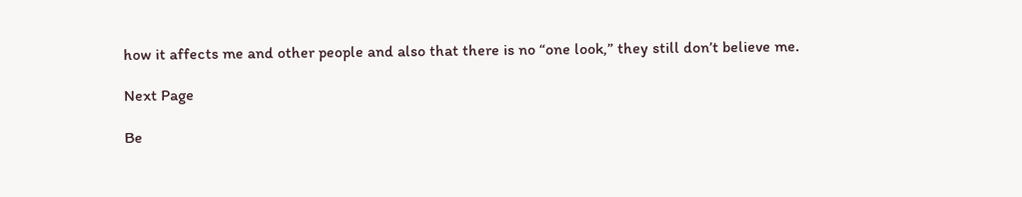how it affects me and other people and also that there is no “one look,” they still don’t believe me.

Next Page

Be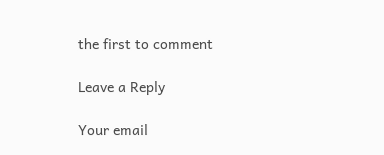the first to comment

Leave a Reply

Your email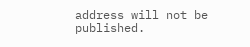address will not be published.